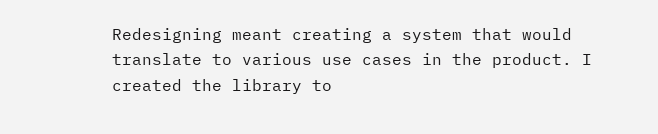Redesigning meant creating a system that would translate to various use cases in the product. I created the library to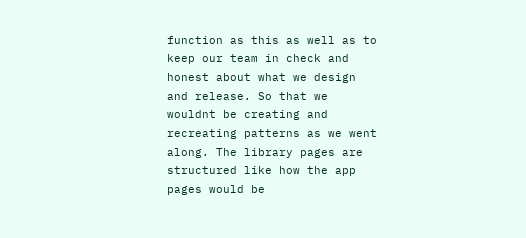function as this as well as to keep our team in check and honest about what we design and release. So that we wouldnt be creating and recreating patterns as we went along. The library pages are structured like how the app pages would be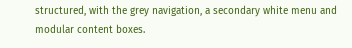structured, with the grey navigation, a secondary white menu and modular content boxes.